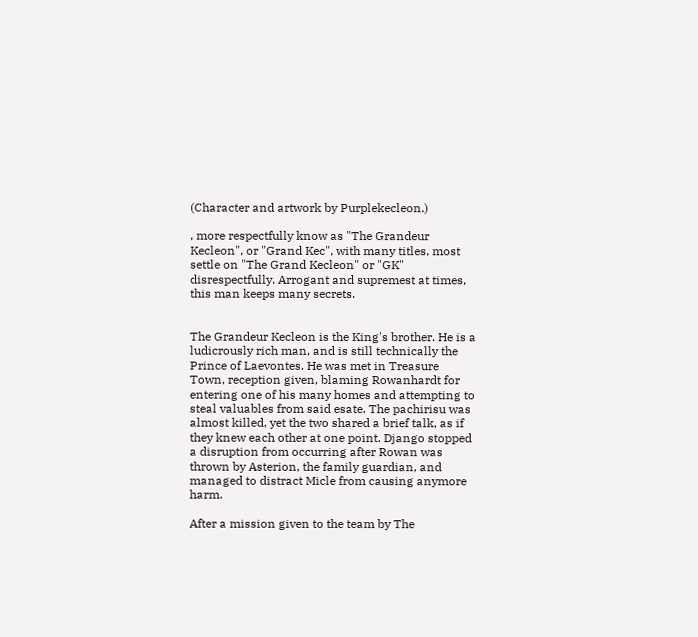(Character and artwork by Purplekecleon.)

, more respectfully know as "The Grandeur Kecleon", or "Grand Kec", with many titles, most settle on "The Grand Kecleon" or "GK" disrespectfully. Arrogant and supremest at times, this man keeps many secrets.


The Grandeur Kecleon is the King's brother. He is a ludicrously rich man, and is still technically the Prince of Laevontes. He was met in Treasure Town, reception given, blaming Rowanhardt for entering one of his many homes and attempting to steal valuables from said esate. The pachirisu was almost killed, yet the two shared a brief talk, as if they knew each other at one point. Django stopped a disruption from occurring after Rowan was thrown by Asterion, the family guardian, and managed to distract Micle from causing anymore harm.

After a mission given to the team by The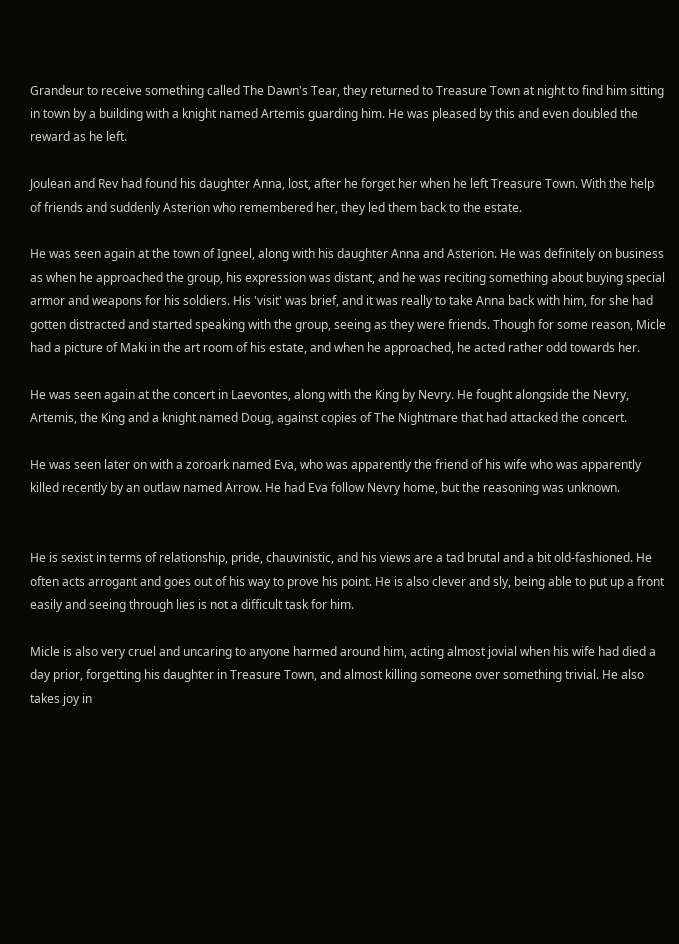Grandeur to receive something called The Dawn's Tear, they returned to Treasure Town at night to find him sitting in town by a building with a knight named Artemis guarding him. He was pleased by this and even doubled the reward as he left.

Joulean and Rev had found his daughter Anna, lost, after he forget her when he left Treasure Town. With the help of friends and suddenly Asterion who remembered her, they led them back to the estate.

He was seen again at the town of Igneel, along with his daughter Anna and Asterion. He was definitely on business as when he approached the group, his expression was distant, and he was reciting something about buying special armor and weapons for his soldiers. His 'visit' was brief, and it was really to take Anna back with him, for she had gotten distracted and started speaking with the group, seeing as they were friends. Though for some reason, Micle had a picture of Maki in the art room of his estate, and when he approached, he acted rather odd towards her.

He was seen again at the concert in Laevontes, along with the King by Nevry. He fought alongside the Nevry, Artemis, the King and a knight named Doug, against copies of The Nightmare that had attacked the concert.

He was seen later on with a zoroark named Eva, who was apparently the friend of his wife who was apparently killed recently by an outlaw named Arrow. He had Eva follow Nevry home, but the reasoning was unknown.


He is sexist in terms of relationship, pride, chauvinistic, and his views are a tad brutal and a bit old-fashioned. He often acts arrogant and goes out of his way to prove his point. He is also clever and sly, being able to put up a front easily and seeing through lies is not a difficult task for him.

Micle is also very cruel and uncaring to anyone harmed around him, acting almost jovial when his wife had died a day prior, forgetting his daughter in Treasure Town, and almost killing someone over something trivial. He also takes joy in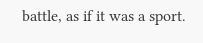battle, as if it was a sport.